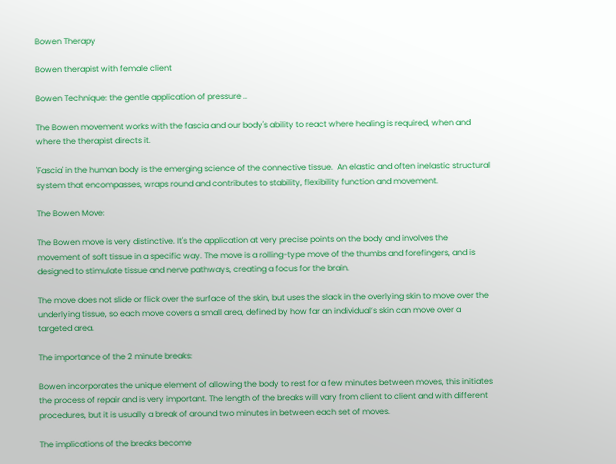Bowen Therapy

Bowen therapist with female client

Bowen Technique: the gentle application of pressure ..

The Bowen movement works with the fascia and our body's ability to react where healing is required, when and where the therapist directs it.

'Fascia' in the human body is the emerging science of the connective tissue.  An elastic and often inelastic structural system that encompasses, wraps round and contributes to stability, flexibility function and movement.

The Bowen Move:

The Bowen move is very distinctive. It's the application at very precise points on the body and involves the movement of soft tissue in a specific way. The move is a rolling-type move of the thumbs and forefingers, and is designed to stimulate tissue and nerve pathways, creating a focus for the brain.

The move does not slide or flick over the surface of the skin, but uses the slack in the overlying skin to move over the underlying tissue, so each move covers a small area, defined by how far an individual’s skin can move over a targeted area.

The importance of the 2 minute breaks:

Bowen incorporates the unique element of allowing the body to rest for a few minutes between moves, this initiates the process of repair and is very important. The length of the breaks will vary from client to client and with different procedures, but it is usually a break of around two minutes in between each set of moves.

The implications of the breaks become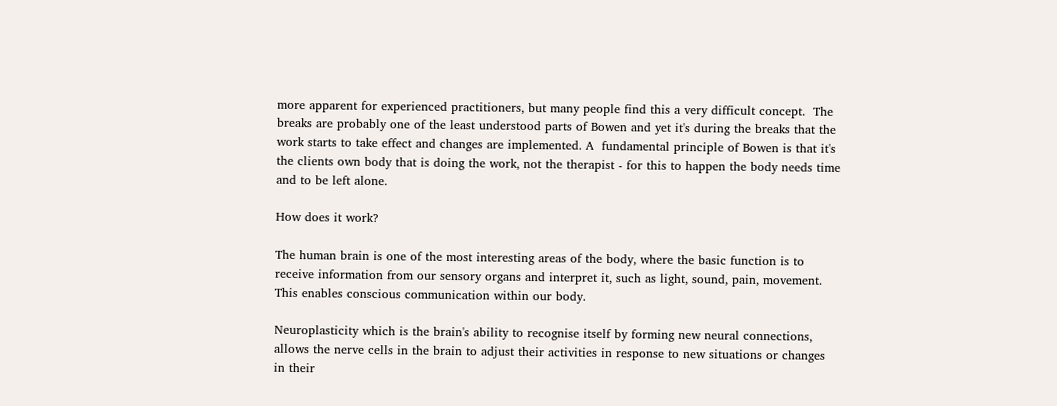more apparent for experienced practitioners, but many people find this a very difficult concept.  The breaks are probably one of the least understood parts of Bowen and yet it's during the breaks that the work starts to take effect and changes are implemented. A  fundamental principle of Bowen is that it's the clients own body that is doing the work, not the therapist - for this to happen the body needs time and to be left alone.

How does it work?

The human brain is one of the most interesting areas of the body, where the basic function is to receive information from our sensory organs and interpret it, such as light, sound, pain, movement. This enables conscious communication within our body.

Neuroplasticity which is the brain's ability to recognise itself by forming new neural connections, allows the nerve cells in the brain to adjust their activities in response to new situations or changes in their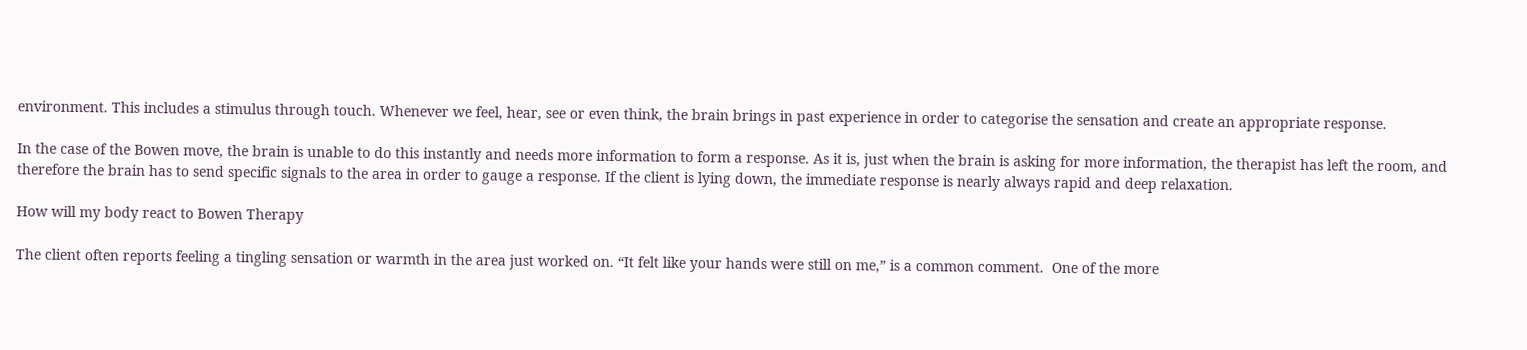environment. This includes a stimulus through touch. Whenever we feel, hear, see or even think, the brain brings in past experience in order to categorise the sensation and create an appropriate response.

In the case of the Bowen move, the brain is unable to do this instantly and needs more information to form a response. As it is, just when the brain is asking for more information, the therapist has left the room, and therefore the brain has to send specific signals to the area in order to gauge a response. If the client is lying down, the immediate response is nearly always rapid and deep relaxation.

How will my body react to Bowen Therapy

The client often reports feeling a tingling sensation or warmth in the area just worked on. “It felt like your hands were still on me,” is a common comment.  One of the more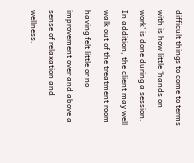difficult things to come to terms with is how little ‘hands on work’ is done during a session. In addition, the client may well walk out of the treatment room having felt little or no improvement over and above a sense of relaxation and wellness.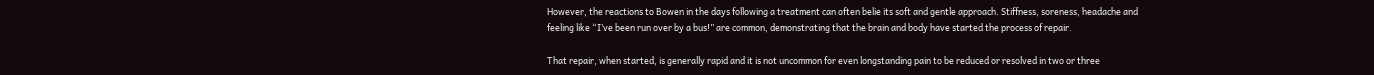However, the reactions to Bowen in the days following a treatment can often belie its soft and gentle approach. Stiffness, soreness, headache and feeling like “I’ve been run over by a bus!” are common, demonstrating that the brain and body have started the process of repair.

That repair, when started, is generally rapid and it is not uncommon for even longstanding pain to be reduced or resolved in two or three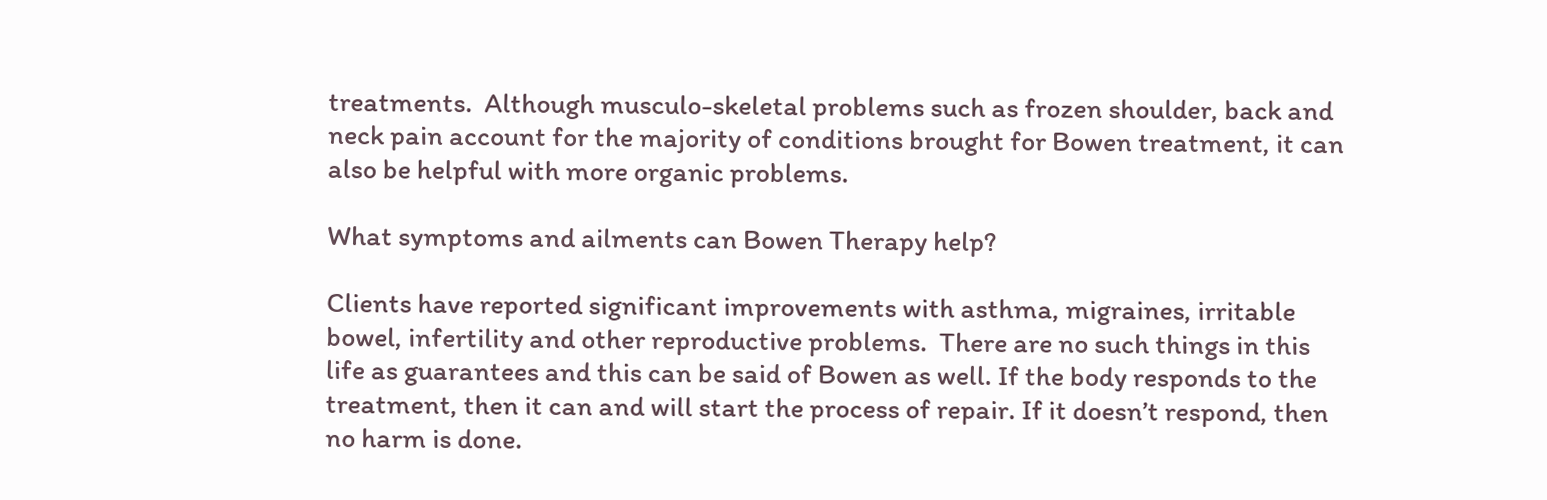treatments.  Although musculo-skeletal problems such as frozen shoulder, back and neck pain account for the majority of conditions brought for Bowen treatment, it can also be helpful with more organic problems.

What symptoms and ailments can Bowen Therapy help?

Clients have reported significant improvements with asthma, migraines, irritable bowel, infertility and other reproductive problems.  There are no such things in this life as guarantees and this can be said of Bowen as well. If the body responds to the treatment, then it can and will start the process of repair. If it doesn’t respond, then no harm is done.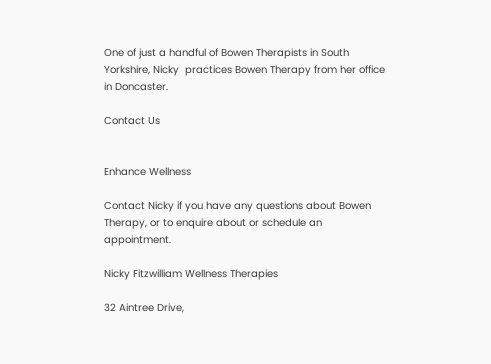One of just a handful of Bowen Therapists in South Yorkshire, Nicky  practices Bowen Therapy from her office in Doncaster.

Contact Us


Enhance Wellness

Contact Nicky if you have any questions about Bowen Therapy, or to enquire about or schedule an appointment.

Nicky Fitzwilliam Wellness Therapies

32 Aintree Drive,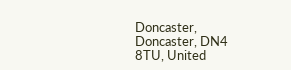Doncaster, Doncaster, DN4 8TU, United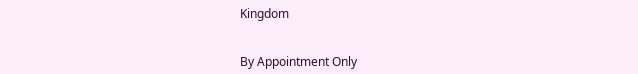Kingdom


By Appointment Only